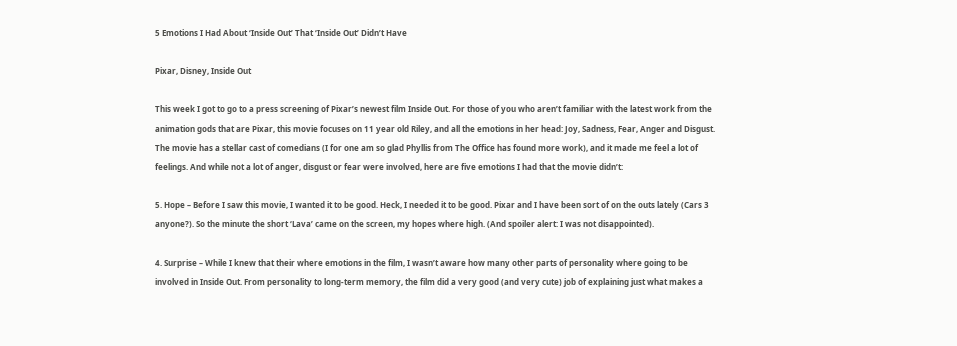5 Emotions I Had About ‘Inside Out’ That ‘Inside Out’ Didn’t Have

Pixar, Disney, Inside Out

This week I got to go to a press screening of Pixar’s newest film Inside Out. For those of you who aren’t familiar with the latest work from the animation gods that are Pixar, this movie focuses on 11 year old Riley, and all the emotions in her head: Joy, Sadness, Fear, Anger and Disgust. The movie has a stellar cast of comedians (I for one am so glad Phyllis from The Office has found more work), and it made me feel a lot of feelings. And while not a lot of anger, disgust or fear were involved, here are five emotions I had that the movie didn’t:

5. Hope – Before I saw this movie, I wanted it to be good. Heck, I needed it to be good. Pixar and I have been sort of on the outs lately (Cars 3 anyone?). So the minute the short ‘Lava’ came on the screen, my hopes where high. (And spoiler alert: I was not disappointed).

4. Surprise – While I knew that their where emotions in the film, I wasn’t aware how many other parts of personality where going to be involved in Inside Out. From personality to long-term memory, the film did a very good (and very cute) job of explaining just what makes a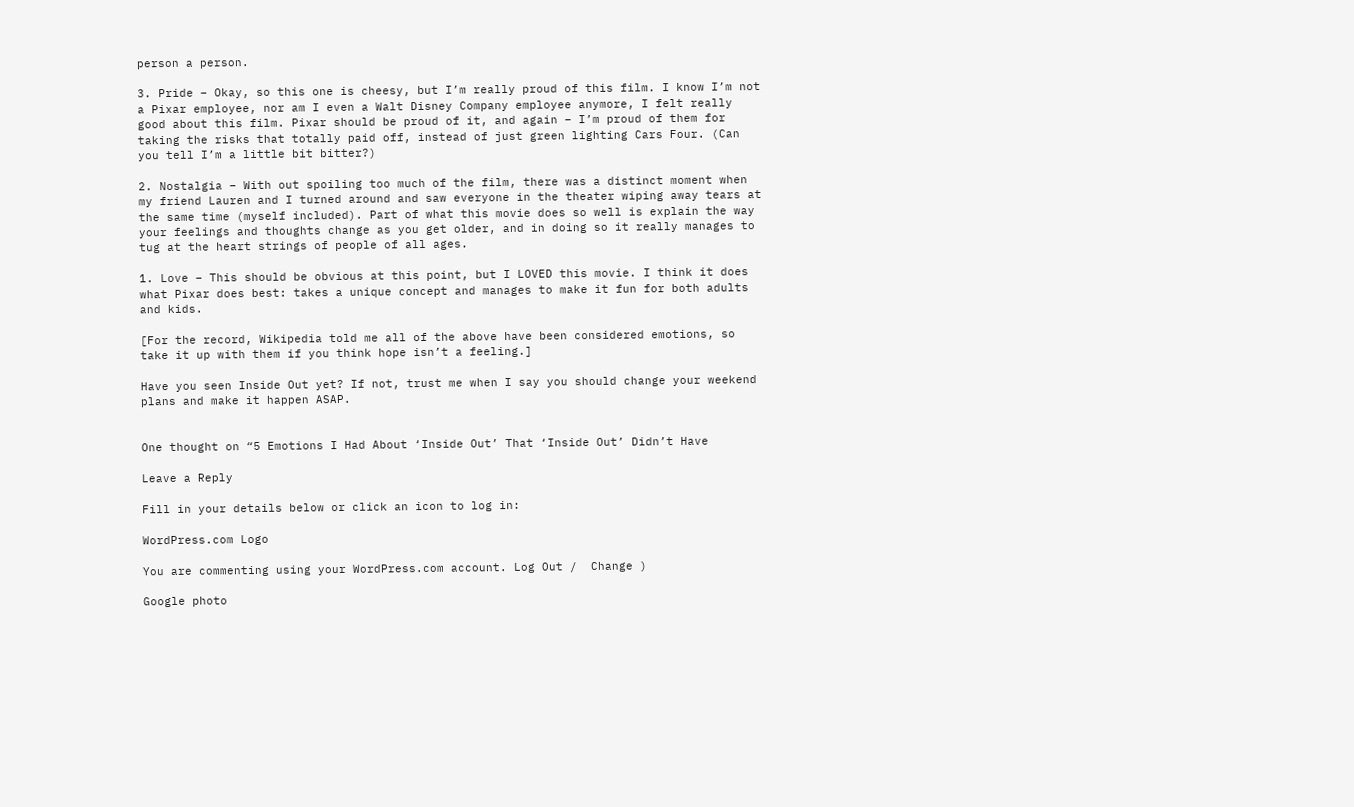person a person.

3. Pride – Okay, so this one is cheesy, but I’m really proud of this film. I know I’m not a Pixar employee, nor am I even a Walt Disney Company employee anymore, I felt really good about this film. Pixar should be proud of it, and again – I’m proud of them for taking the risks that totally paid off, instead of just green lighting Cars Four. (Can you tell I’m a little bit bitter?)

2. Nostalgia – With out spoiling too much of the film, there was a distinct moment when my friend Lauren and I turned around and saw everyone in the theater wiping away tears at the same time (myself included). Part of what this movie does so well is explain the way your feelings and thoughts change as you get older, and in doing so it really manages to tug at the heart strings of people of all ages.

1. Love – This should be obvious at this point, but I LOVED this movie. I think it does what Pixar does best: takes a unique concept and manages to make it fun for both adults and kids.

[For the record, Wikipedia told me all of the above have been considered emotions, so take it up with them if you think hope isn’t a feeling.]

Have you seen Inside Out yet? If not, trust me when I say you should change your weekend plans and make it happen ASAP.


One thought on “5 Emotions I Had About ‘Inside Out’ That ‘Inside Out’ Didn’t Have

Leave a Reply

Fill in your details below or click an icon to log in:

WordPress.com Logo

You are commenting using your WordPress.com account. Log Out /  Change )

Google photo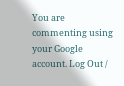You are commenting using your Google account. Log Out /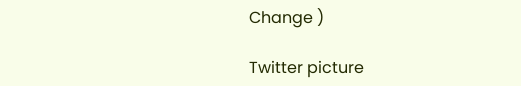Change )

Twitter picture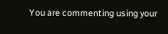You are commenting using your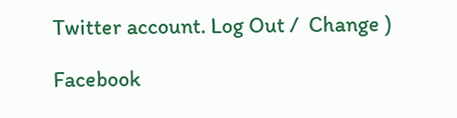Twitter account. Log Out /  Change )

Facebook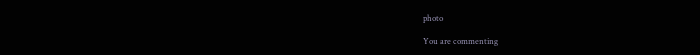photo

You are commenting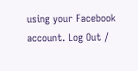using your Facebook account. Log Out /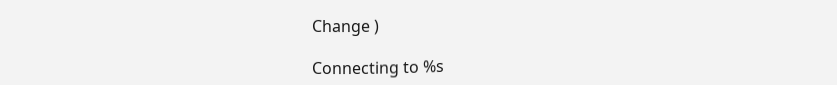Change )

Connecting to %s